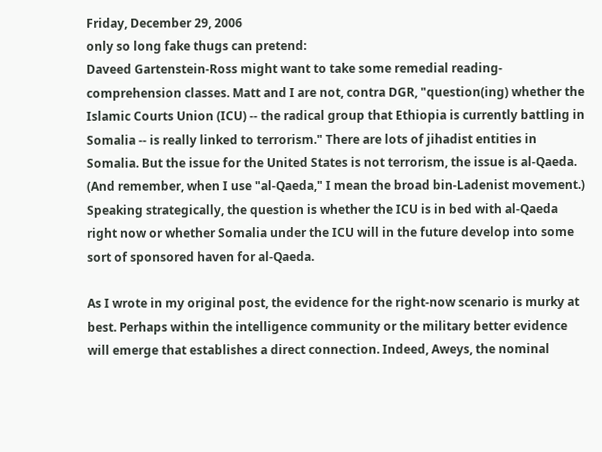Friday, December 29, 2006
only so long fake thugs can pretend:
Daveed Gartenstein-Ross might want to take some remedial reading-comprehension classes. Matt and I are not, contra DGR, "question(ing) whether the Islamic Courts Union (ICU) -- the radical group that Ethiopia is currently battling in Somalia -- is really linked to terrorism." There are lots of jihadist entities in Somalia. But the issue for the United States is not terrorism, the issue is al-Qaeda. (And remember, when I use "al-Qaeda," I mean the broad bin-Ladenist movement.) Speaking strategically, the question is whether the ICU is in bed with al-Qaeda right now or whether Somalia under the ICU will in the future develop into some sort of sponsored haven for al-Qaeda.

As I wrote in my original post, the evidence for the right-now scenario is murky at best. Perhaps within the intelligence community or the military better evidence will emerge that establishes a direct connection. Indeed, Aweys, the nominal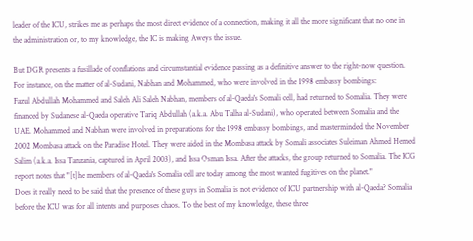leader of the ICU, strikes me as perhaps the most direct evidence of a connection, making it all the more significant that no one in the administration or, to my knowledge, the IC is making Aweys the issue.

But DGR presents a fusillade of conflations and circumstantial evidence passing as a definitive answer to the right-now question. For instance, on the matter of al-Sudani, Nabhan and Mohammed, who were involved in the 1998 embassy bombings:
Fazul Abdullah Mohammed and Saleh Ali Saleh Nabhan, members of al-Qaeda's Somali cell, had returned to Somalia. They were financed by Sudanese al-Qaeda operative Tariq Abdullah (a.k.a. Abu Talha al-Sudani), who operated between Somalia and the UAE. Mohammed and Nabhan were involved in preparations for the 1998 embassy bombings, and masterminded the November 2002 Mombasa attack on the Paradise Hotel. They were aided in the Mombasa attack by Somali associates Suleiman Ahmed Hemed Salim (a.k.a. Issa Tanzania, captured in April 2003), and Issa Osman Issa. After the attacks, the group returned to Somalia. The ICG report notes that "[t]he members of al-Qaeda's Somalia cell are today among the most wanted fugitives on the planet."
Does it really need to be said that the presence of these guys in Somalia is not evidence of ICU partnership with al-Qaeda? Somalia before the ICU was for all intents and purposes chaos. To the best of my knowledge, these three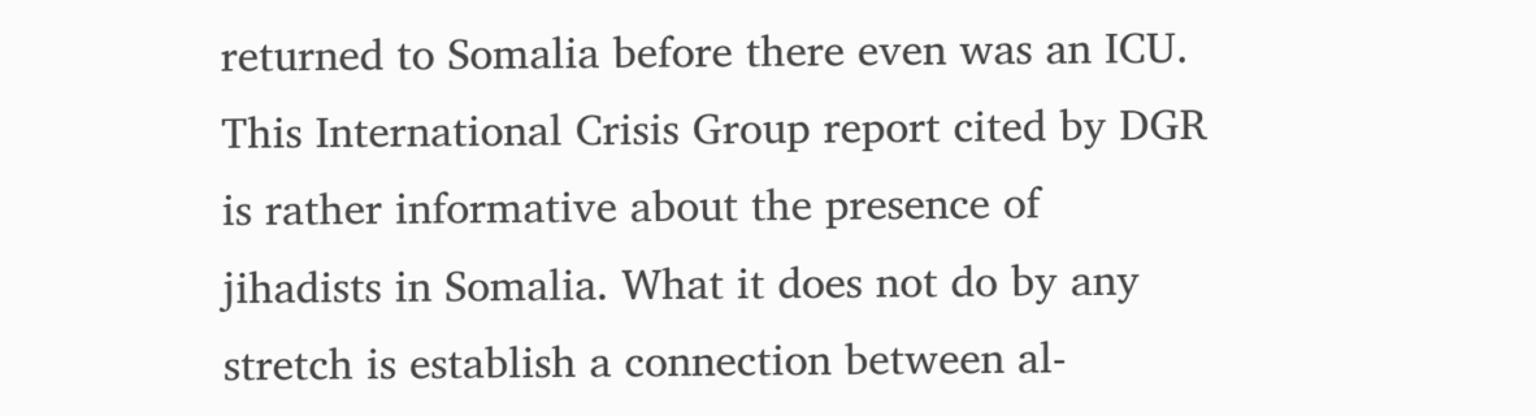returned to Somalia before there even was an ICU. This International Crisis Group report cited by DGR is rather informative about the presence of jihadists in Somalia. What it does not do by any stretch is establish a connection between al-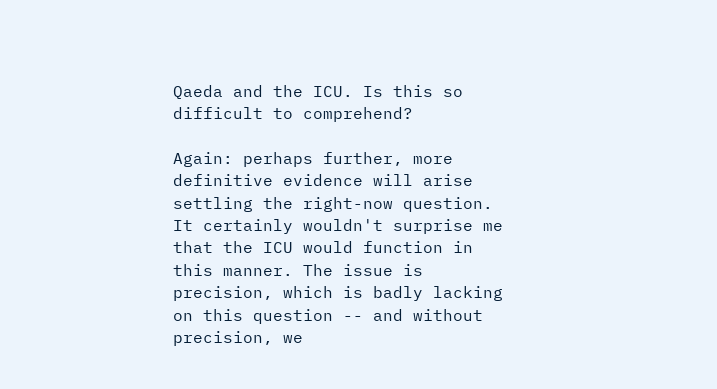Qaeda and the ICU. Is this so difficult to comprehend?

Again: perhaps further, more definitive evidence will arise settling the right-now question. It certainly wouldn't surprise me that the ICU would function in this manner. The issue is precision, which is badly lacking on this question -- and without precision, we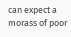can expect a morass of poor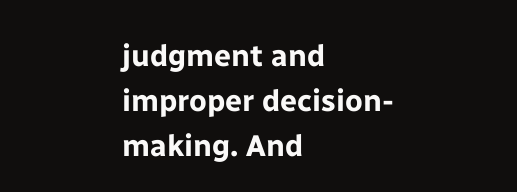judgment and improper decision-making. And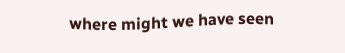where might we have seen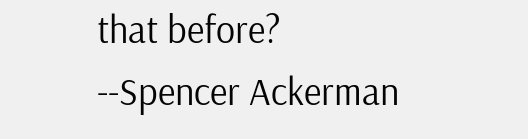that before?
--Spencer Ackerman